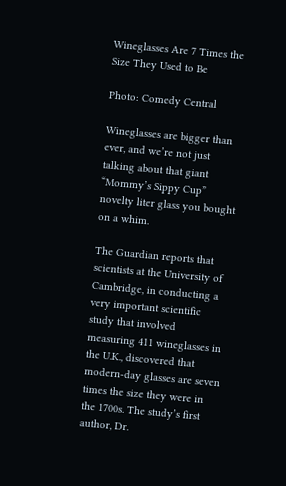Wineglasses Are 7 Times the Size They Used to Be

Photo: Comedy Central

Wineglasses are bigger than ever, and we’re not just talking about that giant “Mommy’s Sippy Cup” novelty liter glass you bought on a whim.

The Guardian reports that scientists at the University of Cambridge, in conducting a very important scientific study that involved measuring 411 wineglasses in the U.K., discovered that modern-day glasses are seven times the size they were in the 1700s. The study’s first author, Dr.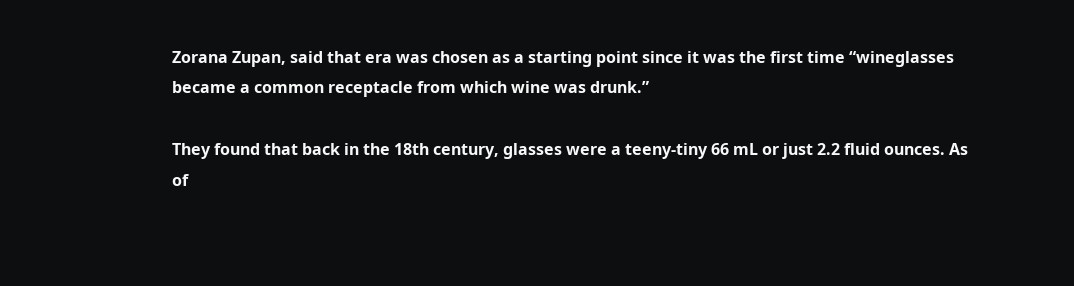Zorana Zupan, said that era was chosen as a starting point since it was the first time “wineglasses became a common receptacle from which wine was drunk.”

They found that back in the 18th century, glasses were a teeny-tiny 66 mL or just 2.2 fluid ounces. As of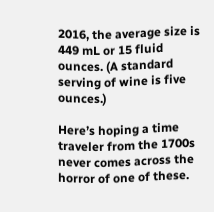2016, the average size is 449 mL or 15 fluid ounces. (A standard serving of wine is five ounces.)

Here’s hoping a time traveler from the 1700s never comes across the horror of one of these.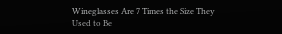Wineglasses Are 7 Times the Size They Used to Be